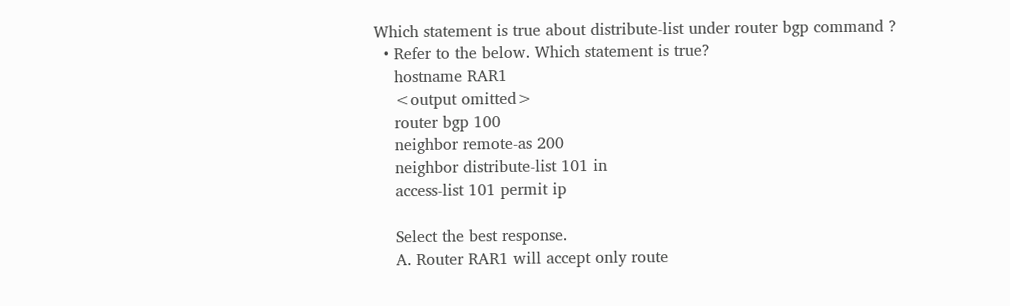Which statement is true about distribute-list under router bgp command ?
  • Refer to the below. Which statement is true?
    hostname RAR1
    <output omitted>
    router bgp 100
    neighbor remote-as 200
    neighbor distribute-list 101 in
    access-list 101 permit ip

    Select the best response.
    A. Router RAR1 will accept only route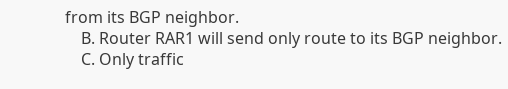from its BGP neighbor.
    B. Router RAR1 will send only route to its BGP neighbor.
    C. Only traffic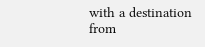with a destination from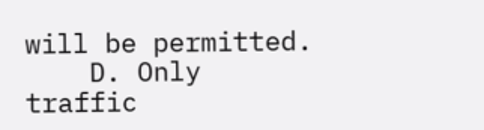will be permitted.
    D. Only traffic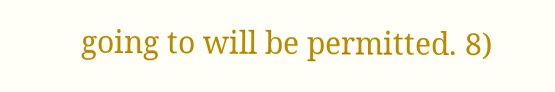going to will be permitted. 8)